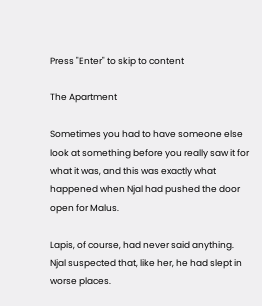Press "Enter" to skip to content

The Apartment

Sometimes you had to have someone else look at something before you really saw it for what it was, and this was exactly what happened when Njal had pushed the door open for Malus.

Lapis, of course, had never said anything. Njal suspected that, like her, he had slept in worse places.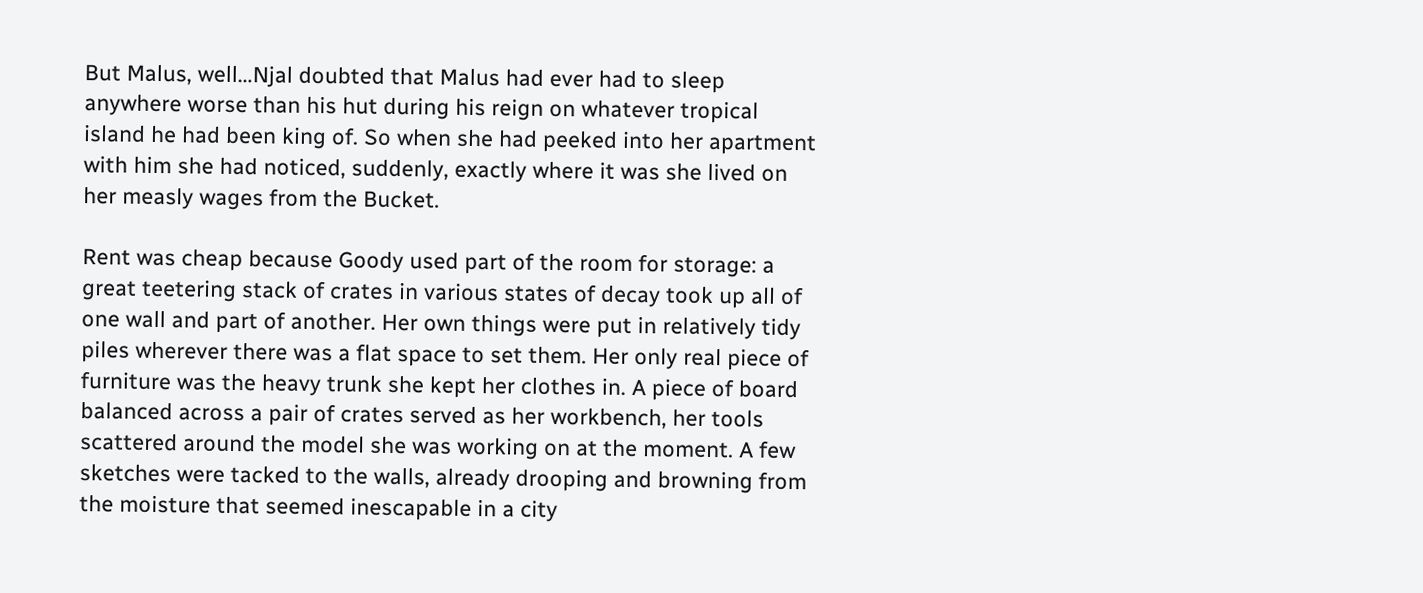But Malus, well…Njal doubted that Malus had ever had to sleep anywhere worse than his hut during his reign on whatever tropical island he had been king of. So when she had peeked into her apartment with him she had noticed, suddenly, exactly where it was she lived on her measly wages from the Bucket.

Rent was cheap because Goody used part of the room for storage: a great teetering stack of crates in various states of decay took up all of one wall and part of another. Her own things were put in relatively tidy piles wherever there was a flat space to set them. Her only real piece of furniture was the heavy trunk she kept her clothes in. A piece of board balanced across a pair of crates served as her workbench, her tools scattered around the model she was working on at the moment. A few sketches were tacked to the walls, already drooping and browning from the moisture that seemed inescapable in a city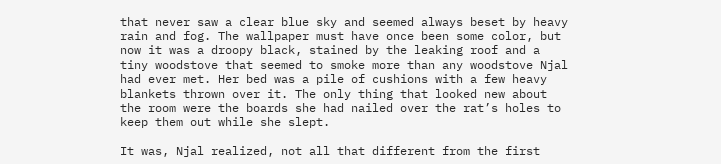that never saw a clear blue sky and seemed always beset by heavy rain and fog. The wallpaper must have once been some color, but now it was a droopy black, stained by the leaking roof and a tiny woodstove that seemed to smoke more than any woodstove Njal had ever met. Her bed was a pile of cushions with a few heavy blankets thrown over it. The only thing that looked new about the room were the boards she had nailed over the rat’s holes to keep them out while she slept.

It was, Njal realized, not all that different from the first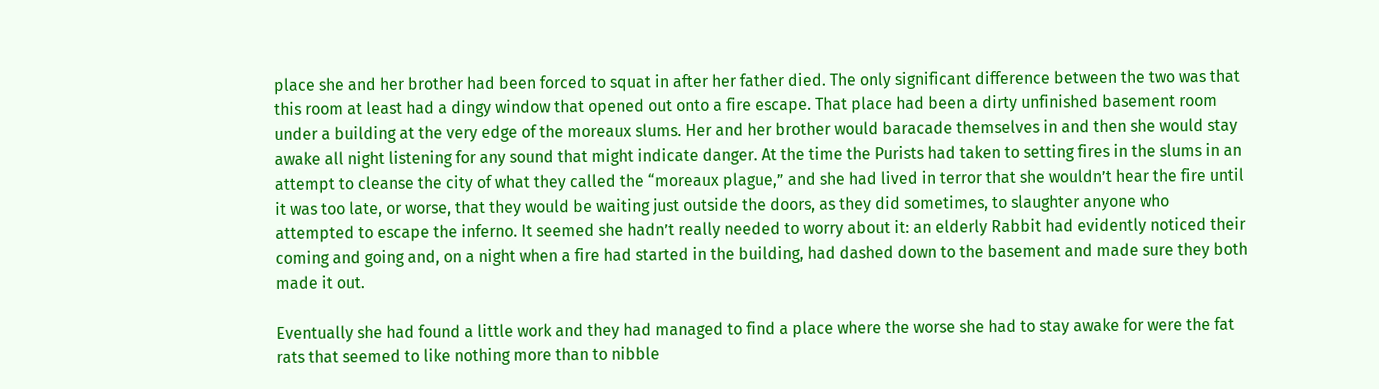place she and her brother had been forced to squat in after her father died. The only significant difference between the two was that this room at least had a dingy window that opened out onto a fire escape. That place had been a dirty unfinished basement room under a building at the very edge of the moreaux slums. Her and her brother would baracade themselves in and then she would stay awake all night listening for any sound that might indicate danger. At the time the Purists had taken to setting fires in the slums in an attempt to cleanse the city of what they called the “moreaux plague,” and she had lived in terror that she wouldn’t hear the fire until it was too late, or worse, that they would be waiting just outside the doors, as they did sometimes, to slaughter anyone who attempted to escape the inferno. It seemed she hadn’t really needed to worry about it: an elderly Rabbit had evidently noticed their coming and going and, on a night when a fire had started in the building, had dashed down to the basement and made sure they both made it out.

Eventually she had found a little work and they had managed to find a place where the worse she had to stay awake for were the fat rats that seemed to like nothing more than to nibble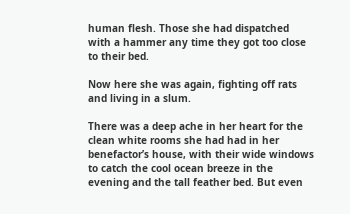human flesh. Those she had dispatched with a hammer any time they got too close to their bed.

Now here she was again, fighting off rats and living in a slum.

There was a deep ache in her heart for the clean white rooms she had had in her benefactor’s house, with their wide windows to catch the cool ocean breeze in the evening and the tall feather bed. But even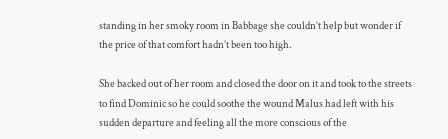standing in her smoky room in Babbage she couldn’t help but wonder if the price of that comfort hadn’t been too high.

She backed out of her room and closed the door on it and took to the streets to find Dominic so he could soothe the wound Malus had left with his sudden departure and feeling all the more conscious of the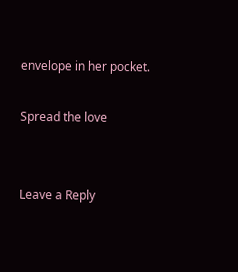envelope in her pocket.

Spread the love


Leave a Reply